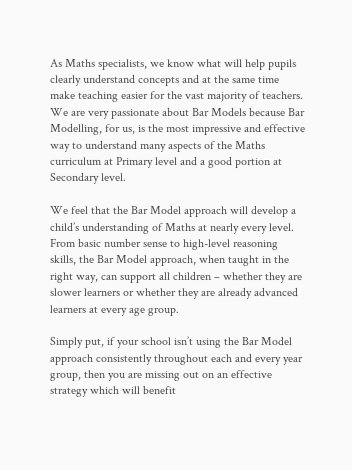As Maths specialists, we know what will help pupils clearly understand concepts and at the same time make teaching easier for the vast majority of teachers. We are very passionate about Bar Models because Bar Modelling, for us, is the most impressive and effective way to understand many aspects of the Maths curriculum at Primary level and a good portion at Secondary level.

We feel that the Bar Model approach will develop a child’s understanding of Maths at nearly every level. From basic number sense to high-level reasoning skills, the Bar Model approach, when taught in the right way, can support all children – whether they are slower learners or whether they are already advanced learners at every age group.

Simply put, if your school isn’t using the Bar Model approach consistently throughout each and every year group, then you are missing out on an effective strategy which will benefit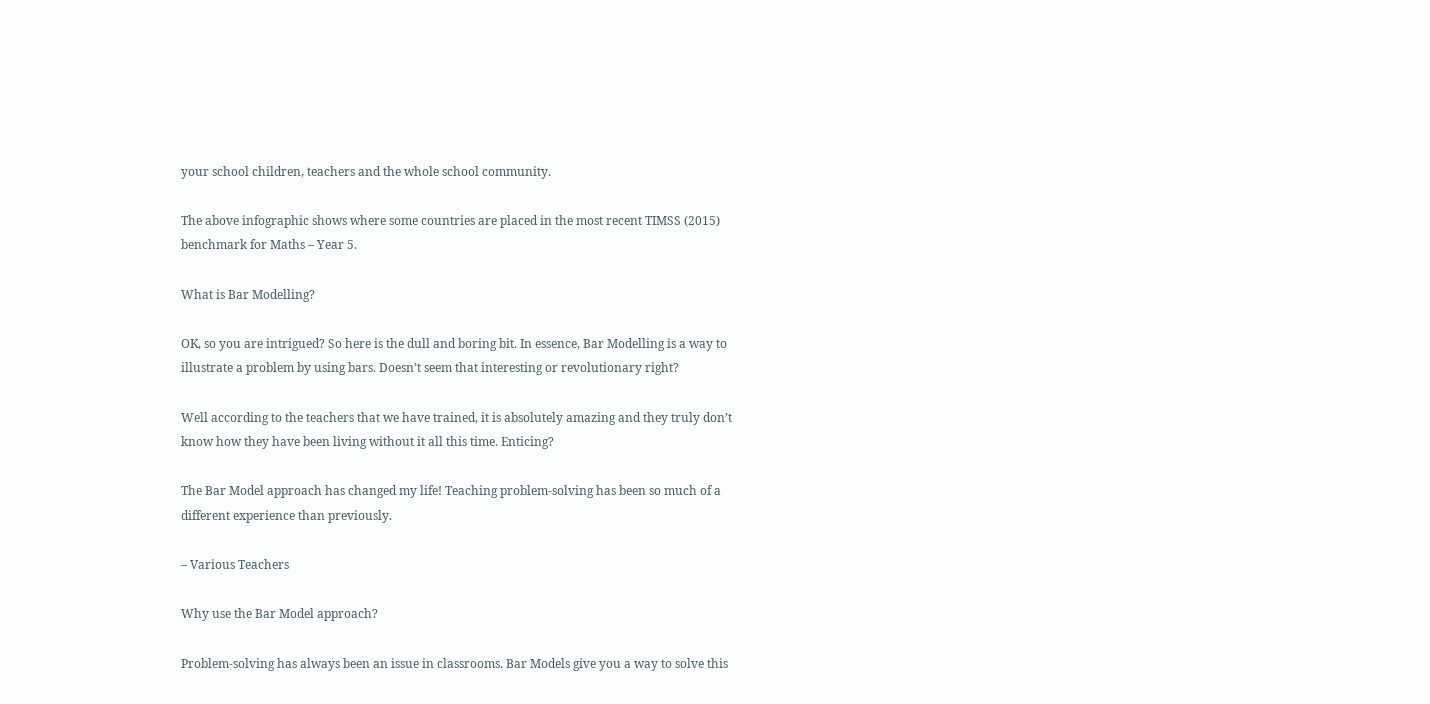your school children, teachers and the whole school community.

The above infographic shows where some countries are placed in the most recent TIMSS (2015) benchmark for Maths – Year 5.

What is Bar Modelling?

OK, so you are intrigued? So here is the dull and boring bit. In essence, Bar Modelling is a way to illustrate a problem by using bars. Doesn’t seem that interesting or revolutionary right?

Well according to the teachers that we have trained, it is absolutely amazing and they truly don’t know how they have been living without it all this time. Enticing?

The Bar Model approach has changed my life! Teaching problem-solving has been so much of a different experience than previously.

– Various Teachers

Why use the Bar Model approach?

Problem-solving has always been an issue in classrooms. Bar Models give you a way to solve this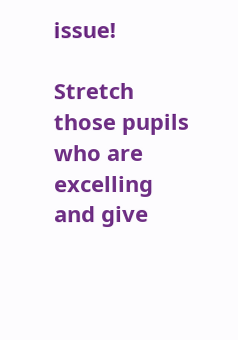issue!

Stretch those pupils who are excelling and give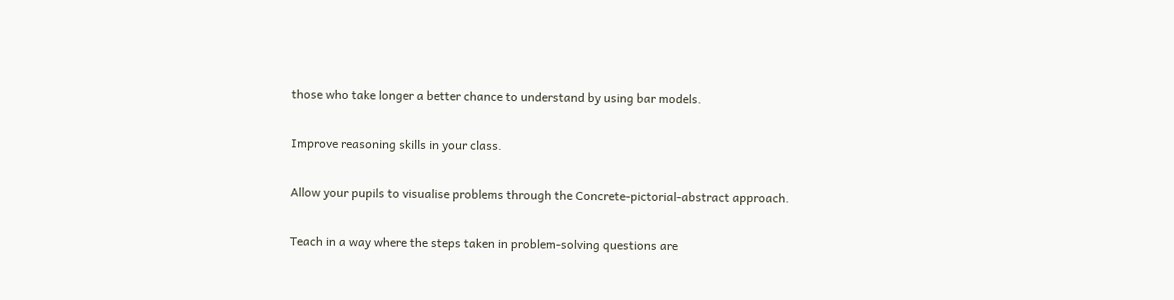those who take longer a better chance to understand by using bar models.

Improve reasoning skills in your class.

Allow your pupils to visualise problems through the Concrete-pictorial-abstract approach.

Teach in a way where the steps taken in problem-solving questions are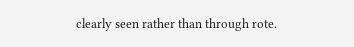clearly seen rather than through rote.